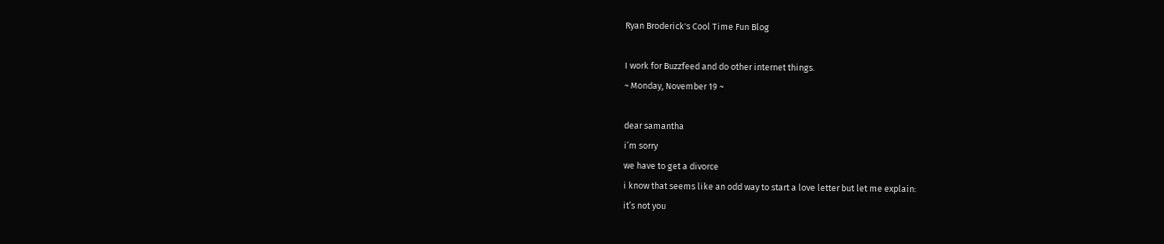Ryan Broderick's Cool Time Fun Blog

I work for Buzzfeed and do other internet things.
~ Monday, November 19 ~

dear samantha
i’m sorry
we have to get a divorce
i know that seems like an odd way to start a love letter but let me explain:
it’s not you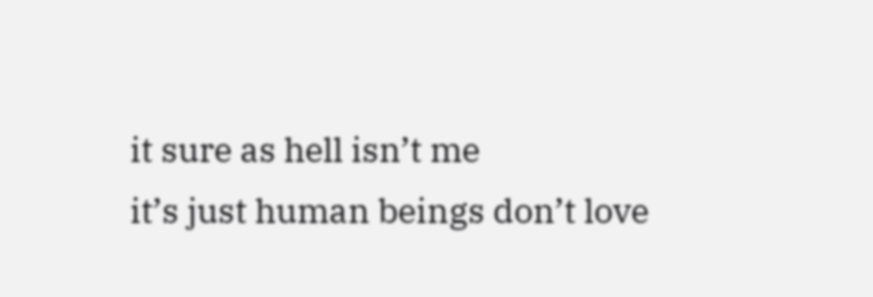it sure as hell isn’t me
it’s just human beings don’t love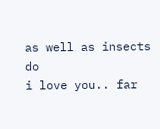as well as insects do
i love you.. far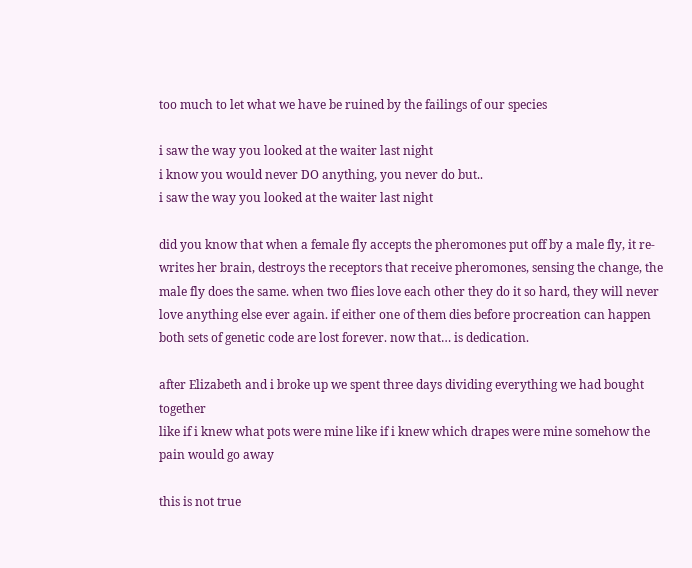too much to let what we have be ruined by the failings of our species

i saw the way you looked at the waiter last night
i know you would never DO anything, you never do but..
i saw the way you looked at the waiter last night

did you know that when a female fly accepts the pheromones put off by a male fly, it re-writes her brain, destroys the receptors that receive pheromones, sensing the change, the male fly does the same. when two flies love each other they do it so hard, they will never love anything else ever again. if either one of them dies before procreation can happen both sets of genetic code are lost forever. now that… is dedication.

after Elizabeth and i broke up we spent three days dividing everything we had bought together
like if i knew what pots were mine like if i knew which drapes were mine somehow the pain would go away

this is not true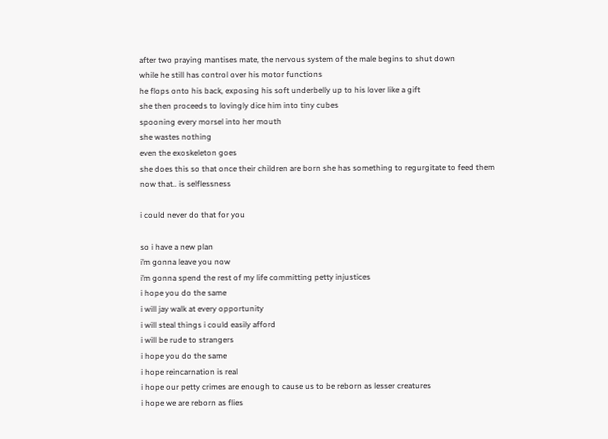after two praying mantises mate, the nervous system of the male begins to shut down
while he still has control over his motor functions
he flops onto his back, exposing his soft underbelly up to his lover like a gift
she then proceeds to lovingly dice him into tiny cubes
spooning every morsel into her mouth
she wastes nothing
even the exoskeleton goes
she does this so that once their children are born she has something to regurgitate to feed them
now that.. is selflessness

i could never do that for you

so i have a new plan
i’m gonna leave you now
i’m gonna spend the rest of my life committing petty injustices
i hope you do the same
i will jay walk at every opportunity
i will steal things i could easily afford
i will be rude to strangers
i hope you do the same
i hope reincarnation is real
i hope our petty crimes are enough to cause us to be reborn as lesser creatures
i hope we are reborn as flies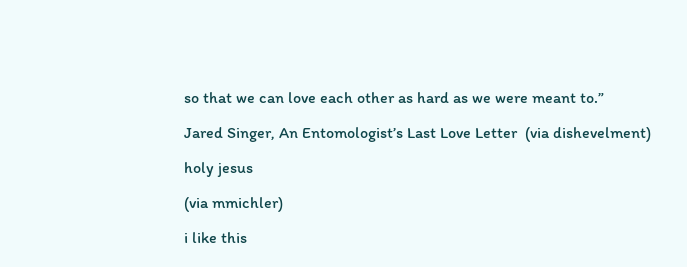so that we can love each other as hard as we were meant to.”

Jared Singer, An Entomologist’s Last Love Letter  (via dishevelment)

holy jesus

(via mmichler)

i like this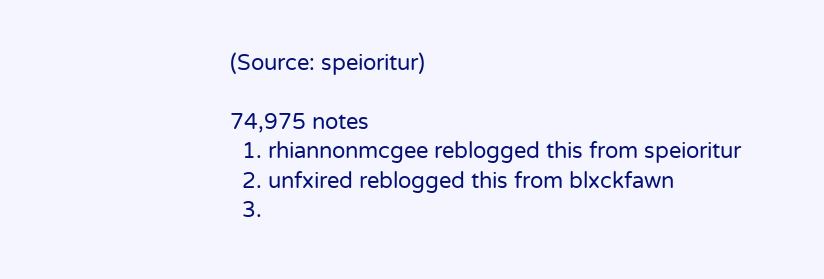(Source: speioritur)

74,975 notes
  1. rhiannonmcgee reblogged this from speioritur
  2. unfxired reblogged this from blxckfawn
  3.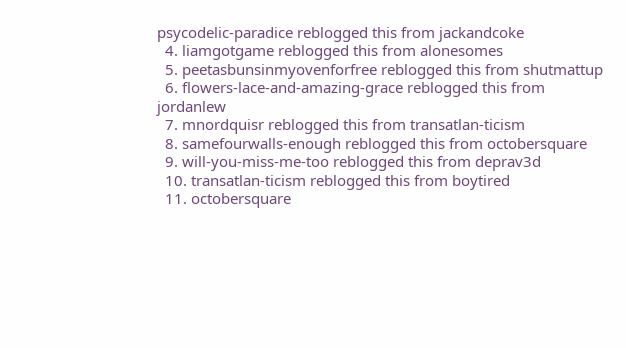psycodelic-paradice reblogged this from jackandcoke
  4. liamgotgame reblogged this from alonesomes
  5. peetasbunsinmyovenforfree reblogged this from shutmattup
  6. flowers-lace-and-amazing-grace reblogged this from jordanlew
  7. mnordquisr reblogged this from transatlan-ticism
  8. samefourwalls-enough reblogged this from octobersquare
  9. will-you-miss-me-too reblogged this from deprav3d
  10. transatlan-ticism reblogged this from boytired
  11. octobersquare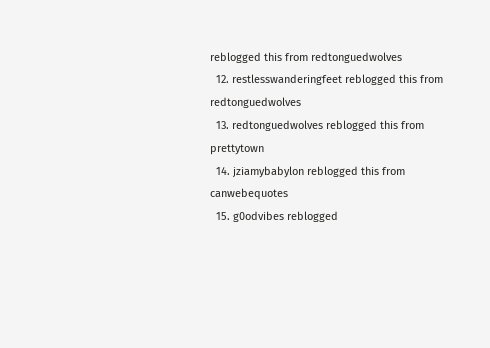reblogged this from redtonguedwolves
  12. restlesswanderingfeet reblogged this from redtonguedwolves
  13. redtonguedwolves reblogged this from prettytown
  14. jziamybabylon reblogged this from canwebequotes
  15. g0odvibes reblogged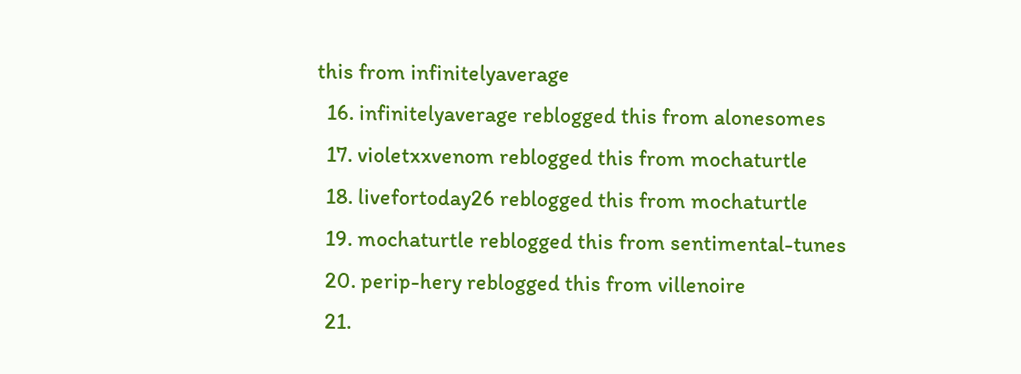this from infinitelyaverage
  16. infinitelyaverage reblogged this from alonesomes
  17. violetxxvenom reblogged this from mochaturtle
  18. livefortoday26 reblogged this from mochaturtle
  19. mochaturtle reblogged this from sentimental-tunes
  20. perip-hery reblogged this from villenoire
  21.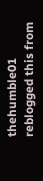thehumble01 reblogged this from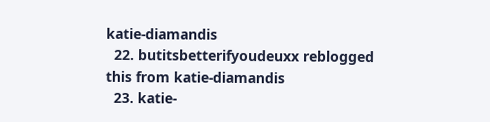katie-diamandis
  22. butitsbetterifyoudeuxx reblogged this from katie-diamandis
  23. katie-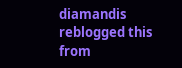diamandis reblogged this from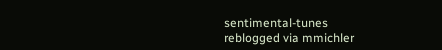sentimental-tunes
reblogged via mmichler